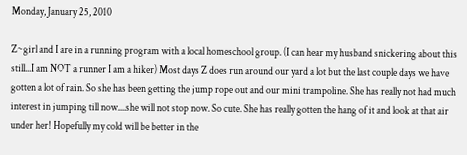Monday, January 25, 2010

Z~girl and I are in a running program with a local homeschool group. (I can hear my husband snickering about this still...I am NOT a runner I am a hiker) Most days Z does run around our yard a lot but the last couple days we have gotten a lot of rain. So she has been getting the jump rope out and our mini trampoline. She has really not had much interest in jumping till now....she will not stop now. So cute. She has really gotten the hang of it and look at that air under her! Hopefully my cold will be better in the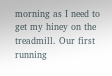morning as I need to get my hiney on the treadmill. Our first running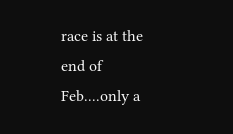race is at the end of Feb....only a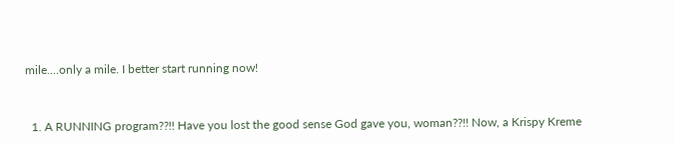mile....only a mile. I better start running now!


  1. A RUNNING program??!! Have you lost the good sense God gave you, woman??!! Now, a Krispy Kreme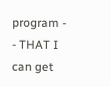program - - THAT I can get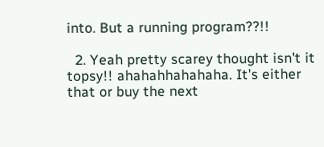into. But a running program??!!

  2. Yeah pretty scarey thought isn't it topsy!! ahahahhahahaha. It's either that or buy the next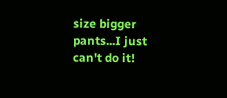size bigger pants...I just can't do it!